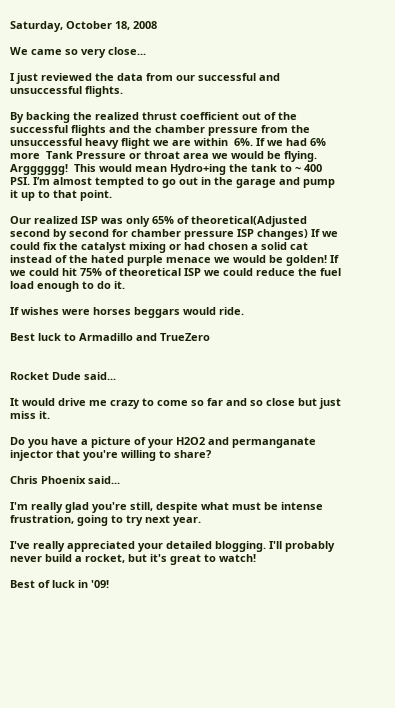Saturday, October 18, 2008

We came so very close...

I just reviewed the data from our successful and unsuccessful flights.

By backing the realized thrust coefficient out of the successful flights and the chamber pressure from the unsuccessful heavy flight we are within  6%. If we had 6% more  Tank Pressure or throat area we would be flying.   Argggggg!  This would mean Hydro+ing the tank to ~ 400 PSI. I’m almost tempted to go out in the garage and pump it up to that point.

Our realized ISP was only 65% of theoretical(Adjusted second by second for chamber pressure ISP changes) If we could fix the catalyst mixing or had chosen a solid cat instead of the hated purple menace we would be golden! If we could hit 75% of theoretical ISP we could reduce the fuel load enough to do it.

If wishes were horses beggars would ride.

Best luck to Armadillo and TrueZero


Rocket Dude said...

It would drive me crazy to come so far and so close but just miss it.

Do you have a picture of your H2O2 and permanganate injector that you're willing to share?

Chris Phoenix said...

I'm really glad you're still, despite what must be intense frustration, going to try next year.

I've really appreciated your detailed blogging. I'll probably never build a rocket, but it's great to watch!

Best of luck in '09!